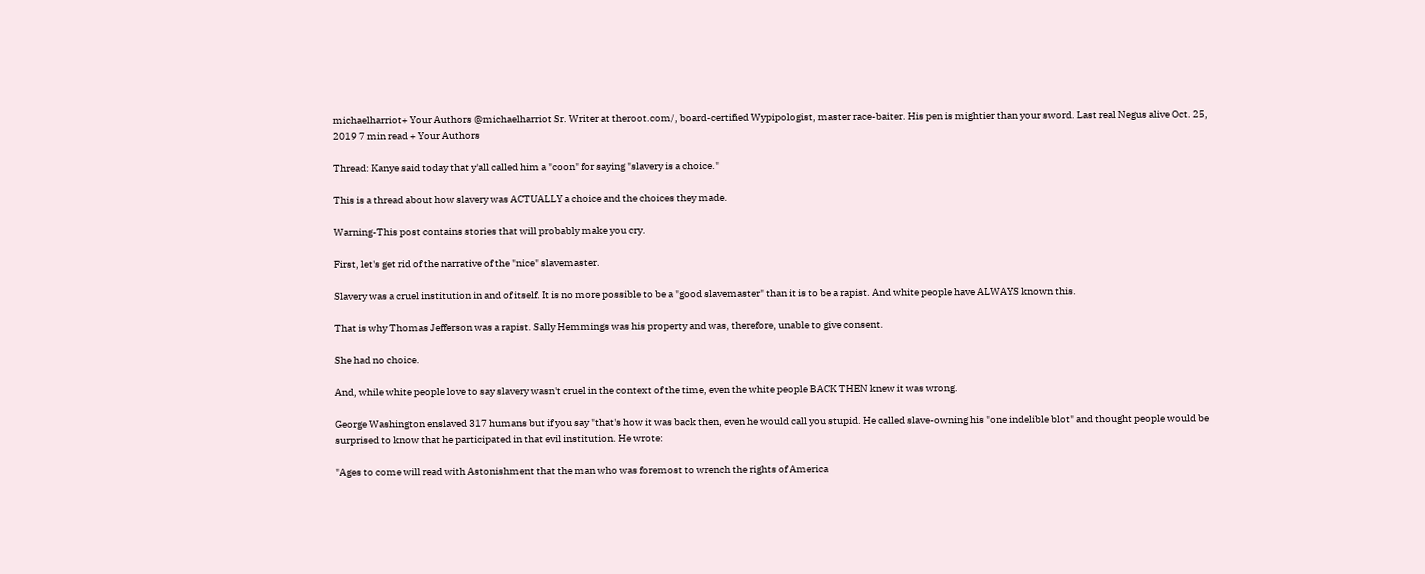michaelharriot+ Your Authors @michaelharriot Sr. Writer at theroot.com/, board-certified Wypipologist, master race-baiter. His pen is mightier than your sword. Last real Negus alive Oct. 25, 2019 7 min read + Your Authors

Thread: Kanye said today that y'all called him a "coon" for saying "slavery is a choice."

This is a thread about how slavery was ACTUALLY a choice and the choices they made.

Warning-This post contains stories that will probably make you cry.

First, let's get rid of the narrative of the "nice" slavemaster.

Slavery was a cruel institution in and of itself. It is no more possible to be a "good slavemaster" than it is to be a rapist. And white people have ALWAYS known this.

That is why Thomas Jefferson was a rapist. Sally Hemmings was his property and was, therefore, unable to give consent.

She had no choice.

And, while white people love to say slavery wasn't cruel in the context of the time, even the white people BACK THEN knew it was wrong.

George Washington enslaved 317 humans but if you say "that's how it was back then, even he would call you stupid. He called slave-owning his "one indelible blot" and thought people would be surprised to know that he participated in that evil institution. He wrote:

"Ages to come will read with Astonishment that the man who was foremost to wrench the rights of America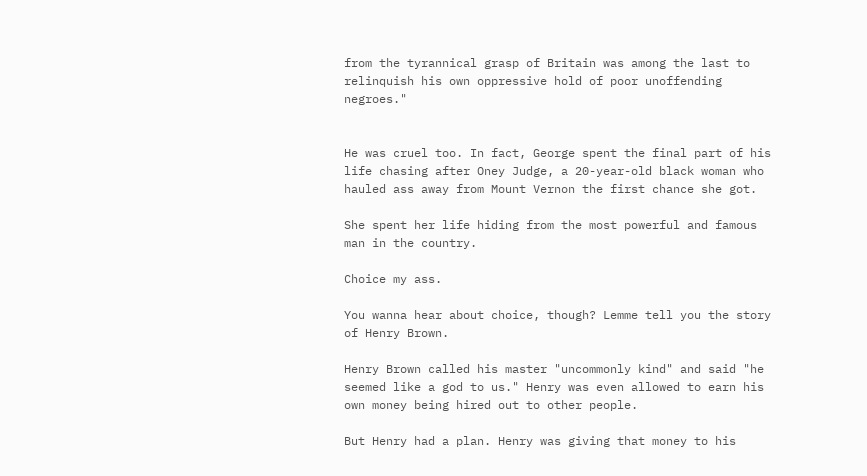from the tyrannical grasp of Britain was among the last to relinquish his own oppressive hold of poor unoffending negroes."


He was cruel too. In fact, George spent the final part of his life chasing after Oney Judge, a 20-year-old black woman who hauled ass away from Mount Vernon the first chance she got.

She spent her life hiding from the most powerful and famous man in the country.

Choice my ass.

You wanna hear about choice, though? Lemme tell you the story of Henry Brown.

Henry Brown called his master "uncommonly kind" and said "he seemed like a god to us." Henry was even allowed to earn his own money being hired out to other people.

But Henry had a plan. Henry was giving that money to his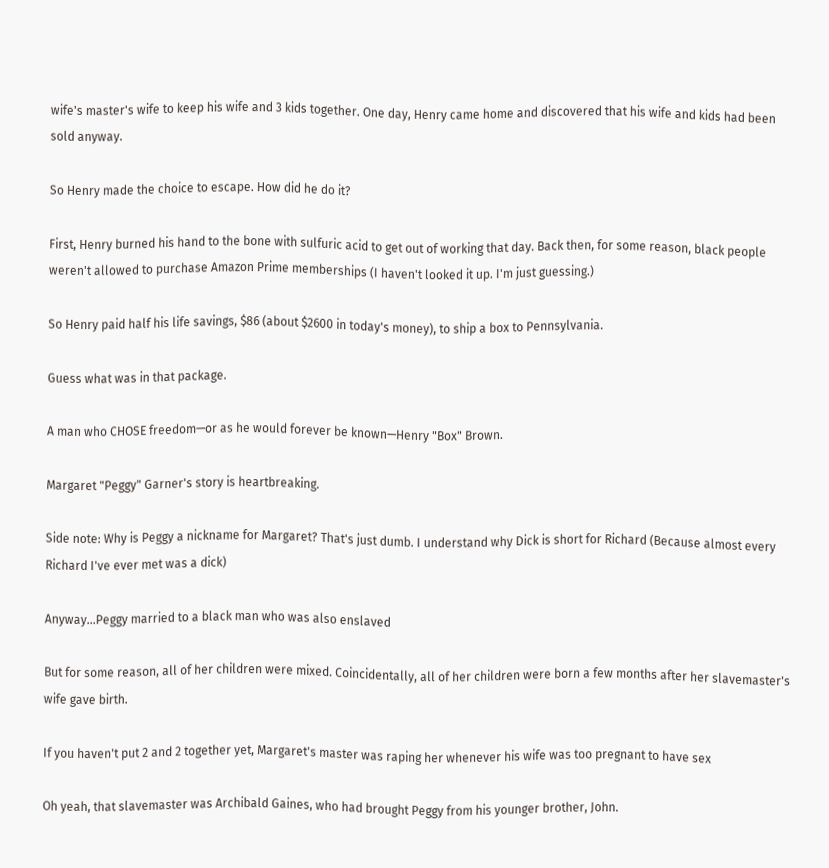wife's master's wife to keep his wife and 3 kids together. One day, Henry came home and discovered that his wife and kids had been sold anyway.

So Henry made the choice to escape. How did he do it?

First, Henry burned his hand to the bone with sulfuric acid to get out of working that day. Back then, for some reason, black people weren't allowed to purchase Amazon Prime memberships (I haven't looked it up. I'm just guessing.)

So Henry paid half his life savings, $86 (about $2600 in today's money), to ship a box to Pennsylvania.

Guess what was in that package.

A man who CHOSE freedom—or as he would forever be known—Henry "Box" Brown.

Margaret "Peggy" Garner's story is heartbreaking.

Side note: Why is Peggy a nickname for Margaret? That's just dumb. I understand why Dick is short for Richard (Because almost every Richard I've ever met was a dick)

Anyway...Peggy married to a black man who was also enslaved

But for some reason, all of her children were mixed. Coincidentally, all of her children were born a few months after her slavemaster's wife gave birth.

If you haven't put 2 and 2 together yet, Margaret's master was raping her whenever his wife was too pregnant to have sex

Oh yeah, that slavemaster was Archibald Gaines, who had brought Peggy from his younger brother, John.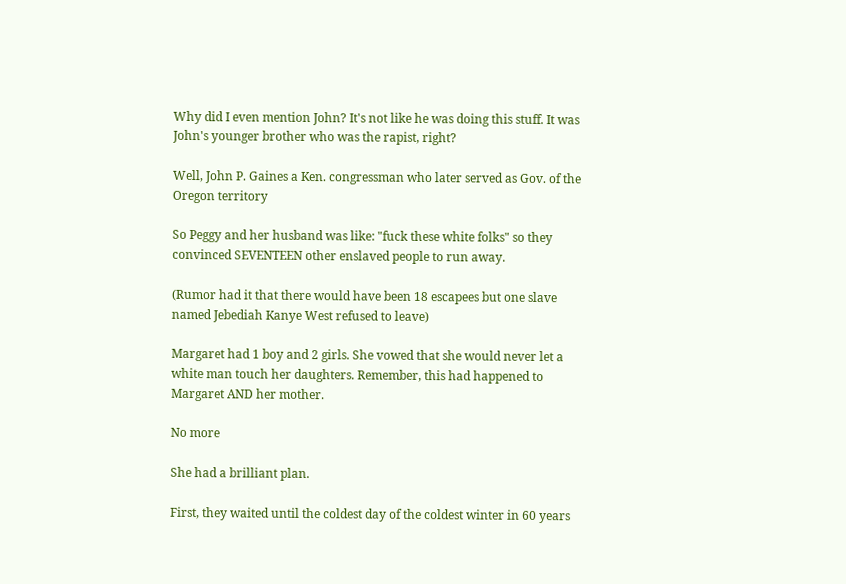Why did I even mention John? It's not like he was doing this stuff. It was John's younger brother who was the rapist, right?

Well, John P. Gaines a Ken. congressman who later served as Gov. of the Oregon territory

So Peggy and her husband was like: "fuck these white folks" so they convinced SEVENTEEN other enslaved people to run away.

(Rumor had it that there would have been 18 escapees but one slave named Jebediah Kanye West refused to leave)

Margaret had 1 boy and 2 girls. She vowed that she would never let a white man touch her daughters. Remember, this had happened to Margaret AND her mother.

No more

She had a brilliant plan.

First, they waited until the coldest day of the coldest winter in 60 years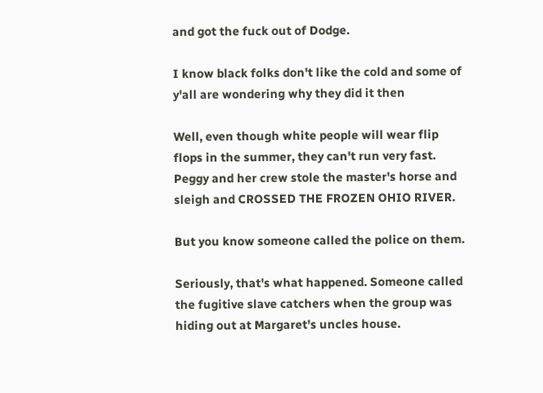and got the fuck out of Dodge.

I know black folks don't like the cold and some of y'all are wondering why they did it then

Well, even though white people will wear flip flops in the summer, they can't run very fast. Peggy and her crew stole the master's horse and sleigh and CROSSED THE FROZEN OHIO RIVER.

But you know someone called the police on them.

Seriously, that's what happened. Someone called the fugitive slave catchers when the group was hiding out at Margaret's uncles house.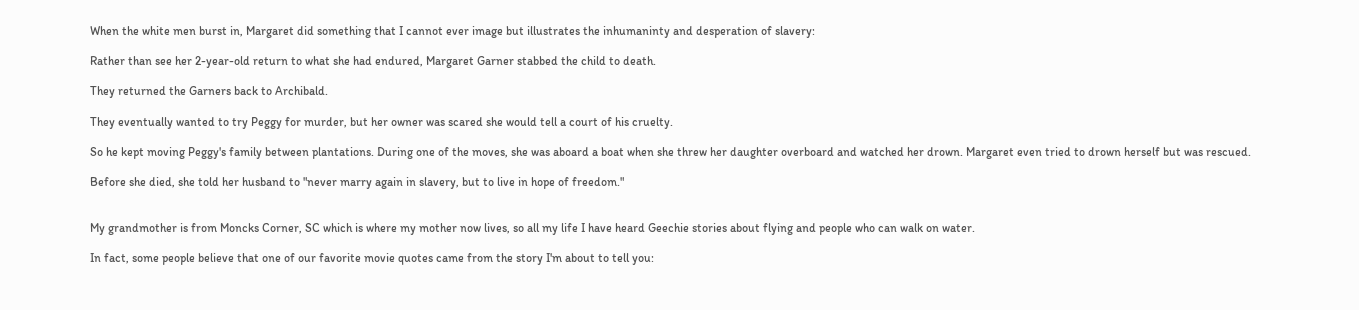When the white men burst in, Margaret did something that I cannot ever image but illustrates the inhumaninty and desperation of slavery:

Rather than see her 2-year-old return to what she had endured, Margaret Garner stabbed the child to death.

They returned the Garners back to Archibald.

They eventually wanted to try Peggy for murder, but her owner was scared she would tell a court of his cruelty.

So he kept moving Peggy's family between plantations. During one of the moves, she was aboard a boat when she threw her daughter overboard and watched her drown. Margaret even tried to drown herself but was rescued.

Before she died, she told her husband to "never marry again in slavery, but to live in hope of freedom."


My grandmother is from Moncks Corner, SC which is where my mother now lives, so all my life I have heard Geechie stories about flying and people who can walk on water.

In fact, some people believe that one of our favorite movie quotes came from the story I'm about to tell you: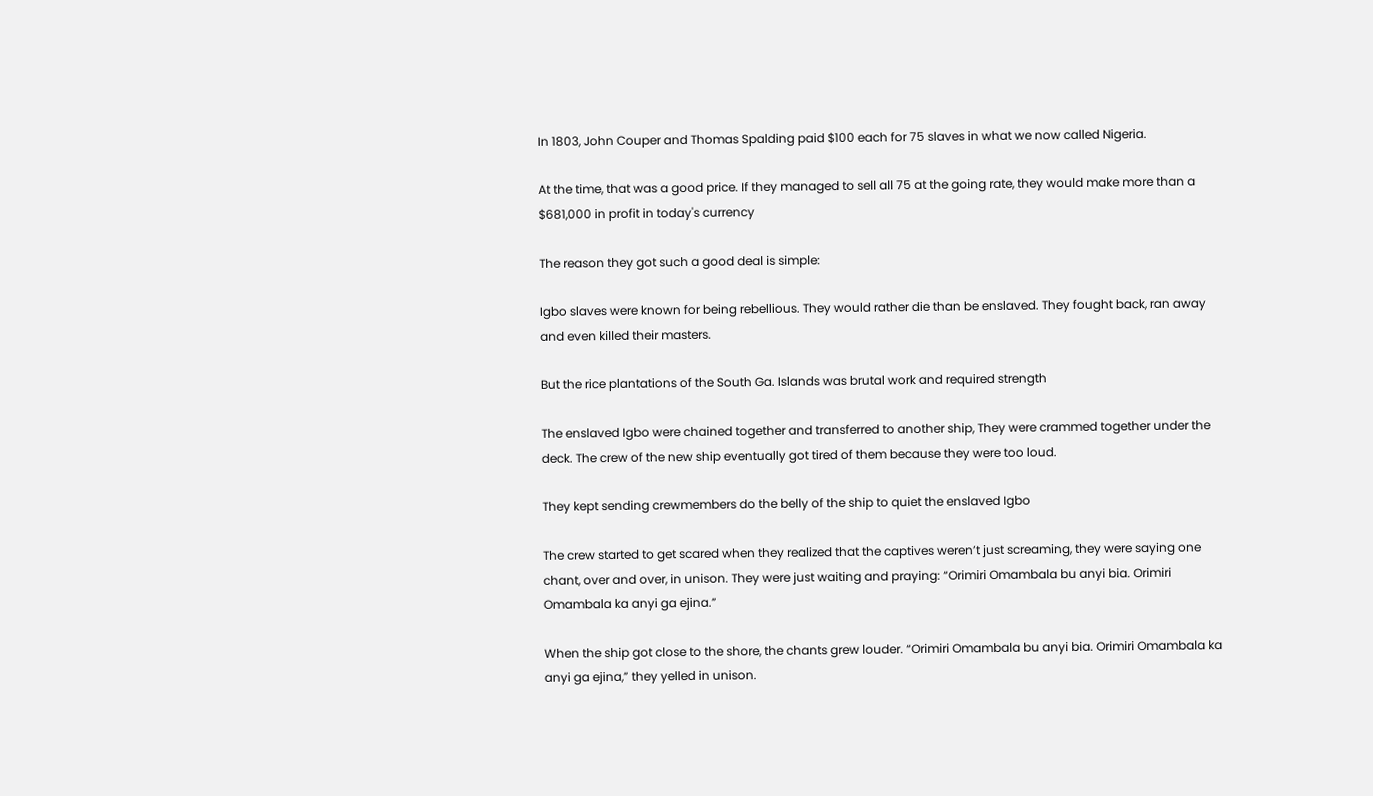In 1803, John Couper and Thomas Spalding paid $100 each for 75 slaves in what we now called Nigeria.

At the time, that was a good price. If they managed to sell all 75 at the going rate, they would make more than a $681,000 in profit in today's currency

The reason they got such a good deal is simple:

Igbo slaves were known for being rebellious. They would rather die than be enslaved. They fought back, ran away and even killed their masters.

But the rice plantations of the South Ga. Islands was brutal work and required strength

The enslaved Igbo were chained together and transferred to another ship, They were crammed together under the deck. The crew of the new ship eventually got tired of them because they were too loud.

They kept sending crewmembers do the belly of the ship to quiet the enslaved Igbo

The crew started to get scared when they realized that the captives weren’t just screaming, they were saying one chant, over and over, in unison. They were just waiting and praying: “Orimiri Omambala bu anyi bia. Orimiri Omambala ka anyi ga ejina.”

When the ship got close to the shore, the chants grew louder. “Orimiri Omambala bu anyi bia. Orimiri Omambala ka anyi ga ejina,” they yelled in unison.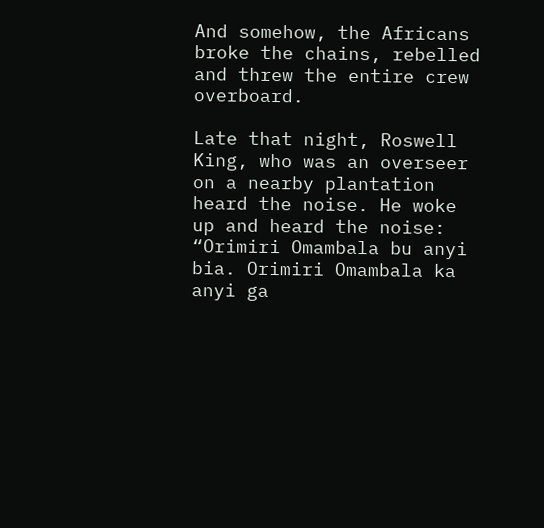And somehow, the Africans broke the chains, rebelled and threw the entire crew overboard.

Late that night, Roswell King, who was an overseer on a nearby plantation heard the noise. He woke up and heard the noise:
“Orimiri Omambala bu anyi bia. Orimiri Omambala ka anyi ga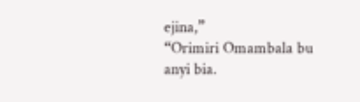ejina,”
“Orimiri Omambala bu anyi bia.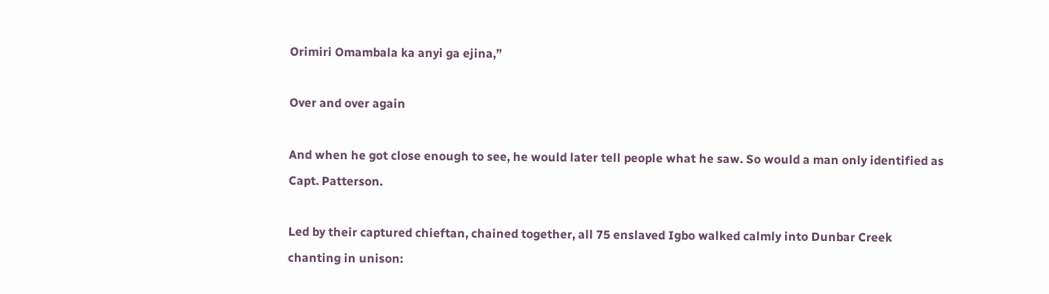Orimiri Omambala ka anyi ga ejina,”

Over and over again

And when he got close enough to see, he would later tell people what he saw. So would a man only identified as Capt. Patterson.

Led by their captured chieftan, chained together, all 75 enslaved Igbo walked calmly into Dunbar Creek chanting in unison: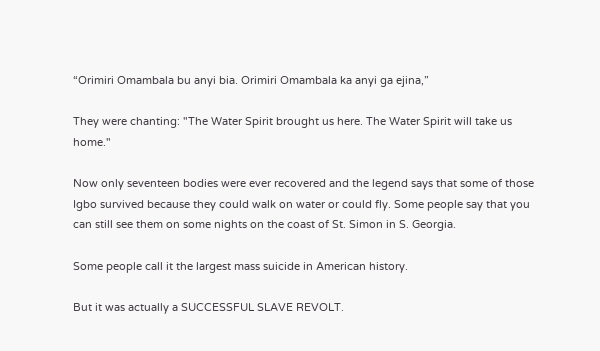“Orimiri Omambala bu anyi bia. Orimiri Omambala ka anyi ga ejina,”

They were chanting: "The Water Spirit brought us here. The Water Spirit will take us home."

Now only seventeen bodies were ever recovered and the legend says that some of those Igbo survived because they could walk on water or could fly. Some people say that you can still see them on some nights on the coast of St. Simon in S. Georgia.

Some people call it the largest mass suicide in American history.

But it was actually a SUCCESSFUL SLAVE REVOLT.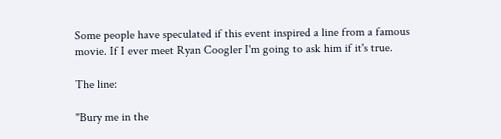Some people have speculated if this event inspired a line from a famous movie. If I ever meet Ryan Coogler I'm going to ask him if it's true.

The line:

"Bury me in the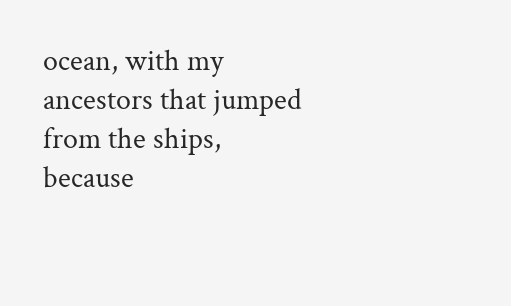ocean, with my ancestors that jumped from the ships, because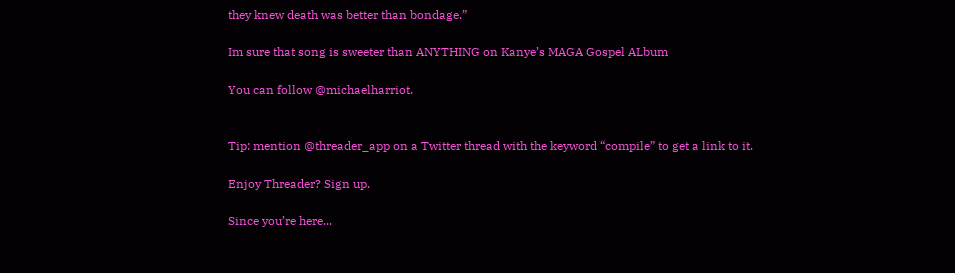they knew death was better than bondage.”

Im sure that song is sweeter than ANYTHING on Kanye’s MAGA Gospel ALbum

You can follow @michaelharriot.


Tip: mention @threader_app on a Twitter thread with the keyword “compile” to get a link to it.

Enjoy Threader? Sign up.

Since you’re here...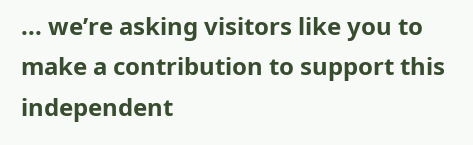... we’re asking visitors like you to make a contribution to support this independent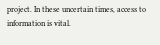project. In these uncertain times, access to information is vital.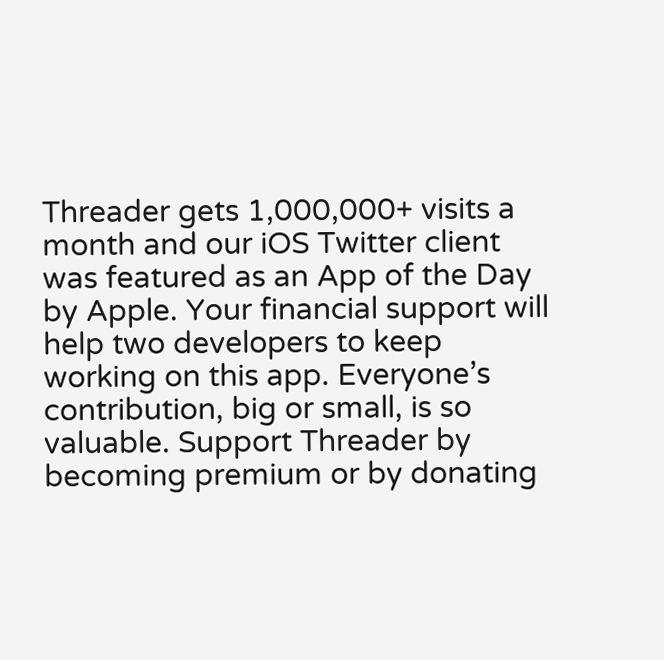Threader gets 1,000,000+ visits a month and our iOS Twitter client was featured as an App of the Day by Apple. Your financial support will help two developers to keep working on this app. Everyone’s contribution, big or small, is so valuable. Support Threader by becoming premium or by donating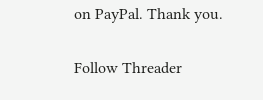on PayPal. Thank you.

Follow Threader